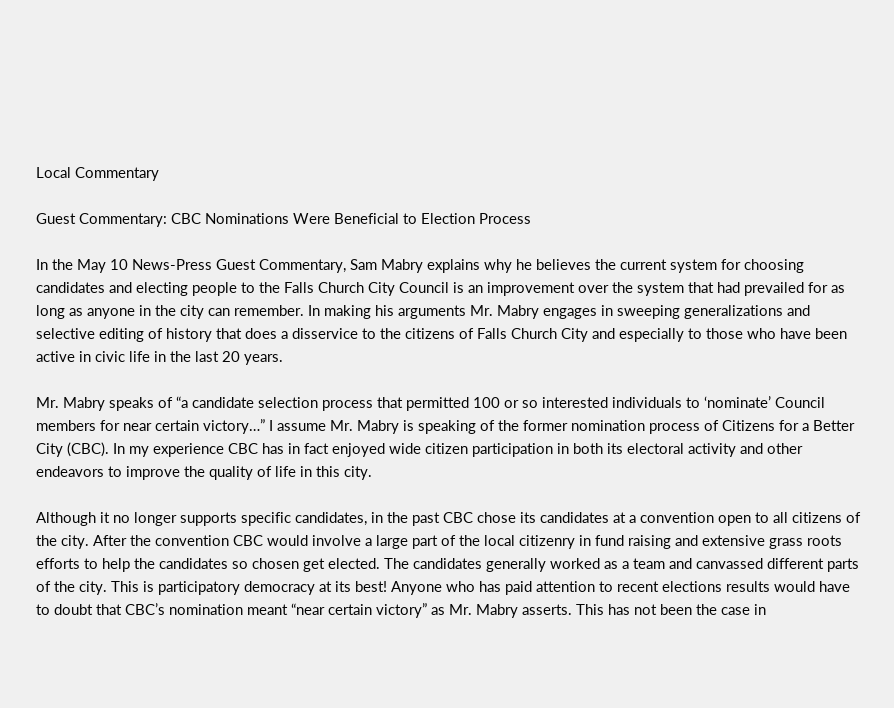Local Commentary

Guest Commentary: CBC Nominations Were Beneficial to Election Process

In the May 10 News-Press Guest Commentary, Sam Mabry explains why he believes the current system for choosing candidates and electing people to the Falls Church City Council is an improvement over the system that had prevailed for as long as anyone in the city can remember. In making his arguments Mr. Mabry engages in sweeping generalizations and selective editing of history that does a disservice to the citizens of Falls Church City and especially to those who have been active in civic life in the last 20 years.

Mr. Mabry speaks of “a candidate selection process that permitted 100 or so interested individuals to ‘nominate’ Council members for near certain victory…” I assume Mr. Mabry is speaking of the former nomination process of Citizens for a Better City (CBC). In my experience CBC has in fact enjoyed wide citizen participation in both its electoral activity and other endeavors to improve the quality of life in this city.

Although it no longer supports specific candidates, in the past CBC chose its candidates at a convention open to all citizens of the city. After the convention CBC would involve a large part of the local citizenry in fund raising and extensive grass roots efforts to help the candidates so chosen get elected. The candidates generally worked as a team and canvassed different parts of the city. This is participatory democracy at its best! Anyone who has paid attention to recent elections results would have to doubt that CBC’s nomination meant “near certain victory” as Mr. Mabry asserts. This has not been the case in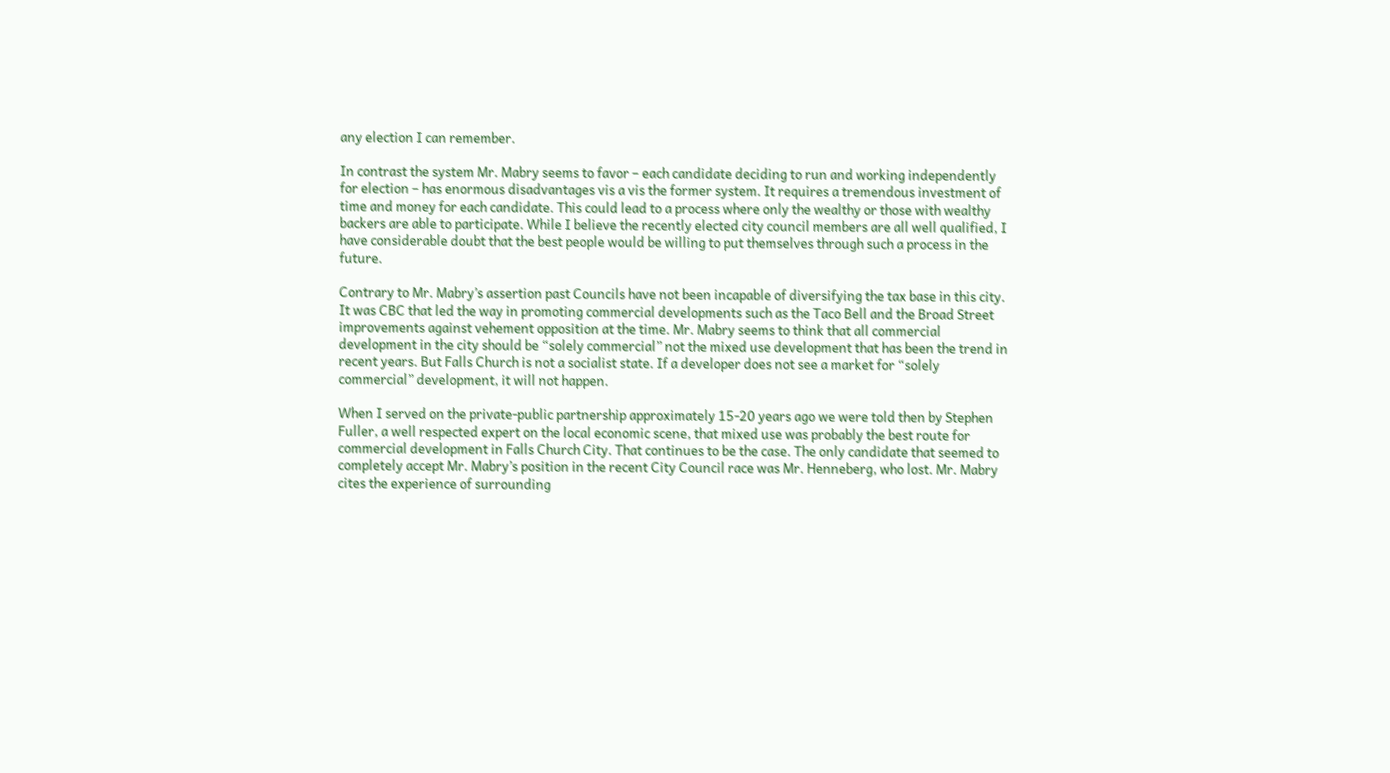any election I can remember.

In contrast the system Mr. Mabry seems to favor – each candidate deciding to run and working independently for election – has enormous disadvantages vis a vis the former system. It requires a tremendous investment of time and money for each candidate. This could lead to a process where only the wealthy or those with wealthy backers are able to participate. While I believe the recently elected city council members are all well qualified, I have considerable doubt that the best people would be willing to put themselves through such a process in the future.

Contrary to Mr. Mabry’s assertion past Councils have not been incapable of diversifying the tax base in this city. It was CBC that led the way in promoting commercial developments such as the Taco Bell and the Broad Street improvements against vehement opposition at the time. Mr. Mabry seems to think that all commercial development in the city should be “solely commercial” not the mixed use development that has been the trend in recent years. But Falls Church is not a socialist state. If a developer does not see a market for “solely commercial” development, it will not happen.

When I served on the private-public partnership approximately 15-20 years ago we were told then by Stephen Fuller, a well respected expert on the local economic scene, that mixed use was probably the best route for commercial development in Falls Church City. That continues to be the case. The only candidate that seemed to completely accept Mr. Mabry’s position in the recent City Council race was Mr. Henneberg, who lost. Mr. Mabry cites the experience of surrounding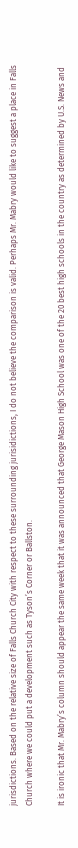jurisdictions. Based on the relative size of Falls Church City with respect to these surrounding jurisidictions, I do not believe the comparison is valid. Perhaps Mr. Mabry would like to suggest a place in Falls Church where we could put a development such as Tyson’s Corner or Ballston.

It is ironic that Mr. Mabry’s column should appear the same week that it was announced that George Mason High School was one of the 20 best high schools in the country as determined by U.S. News and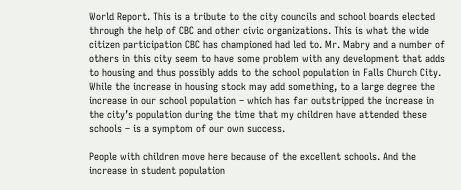World Report. This is a tribute to the city councils and school boards elected through the help of CBC and other civic organizations. This is what the wide citizen participation CBC has championed had led to. Mr. Mabry and a number of others in this city seem to have some problem with any development that adds to housing and thus possibly adds to the school population in Falls Church City. While the increase in housing stock may add something, to a large degree the increase in our school population – which has far outstripped the increase in the city’s population during the time that my children have attended these schools – is a symptom of our own success.

People with children move here because of the excellent schools. And the increase in student population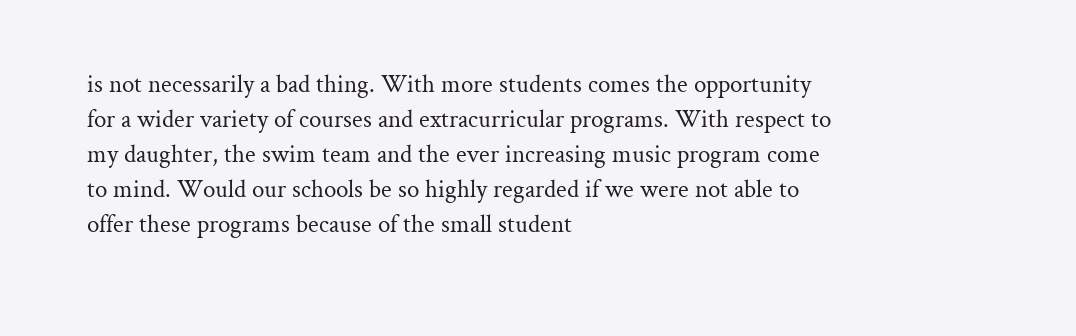is not necessarily a bad thing. With more students comes the opportunity for a wider variety of courses and extracurricular programs. With respect to my daughter, the swim team and the ever increasing music program come to mind. Would our schools be so highly regarded if we were not able to offer these programs because of the small student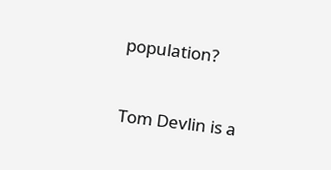population?


Tom Devlin is a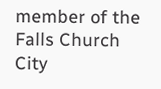member of the Falls Church City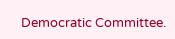Democratic Committee.